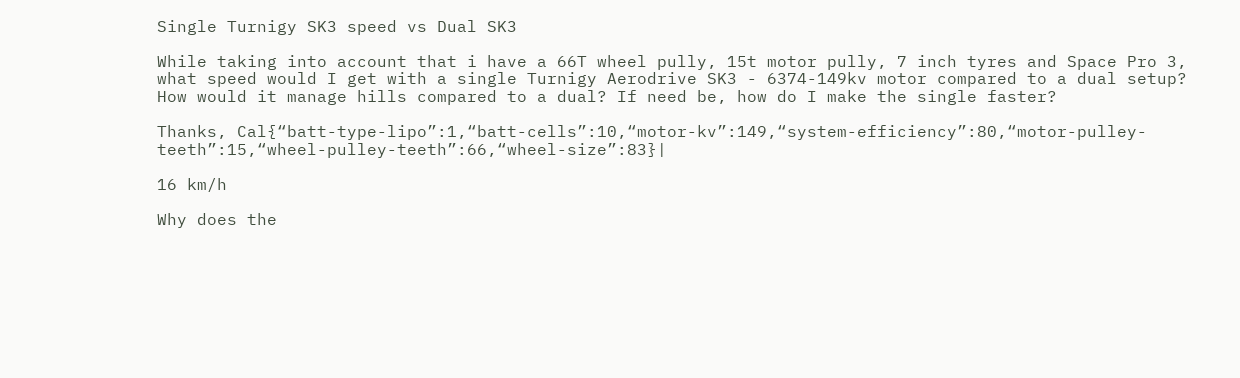Single Turnigy SK3 speed vs Dual SK3

While taking into account that i have a 66T wheel pully, 15t motor pully, 7 inch tyres and Space Pro 3, what speed would I get with a single Turnigy Aerodrive SK3 - 6374-149kv motor compared to a dual setup? How would it manage hills compared to a dual? If need be, how do I make the single faster?

Thanks, Cal{“batt-type-lipo”:1,“batt-cells”:10,“motor-kv”:149,“system-efficiency”:80,“motor-pulley-teeth”:15,“wheel-pulley-teeth”:66,“wheel-size”:83}|

16 km/h

Why does the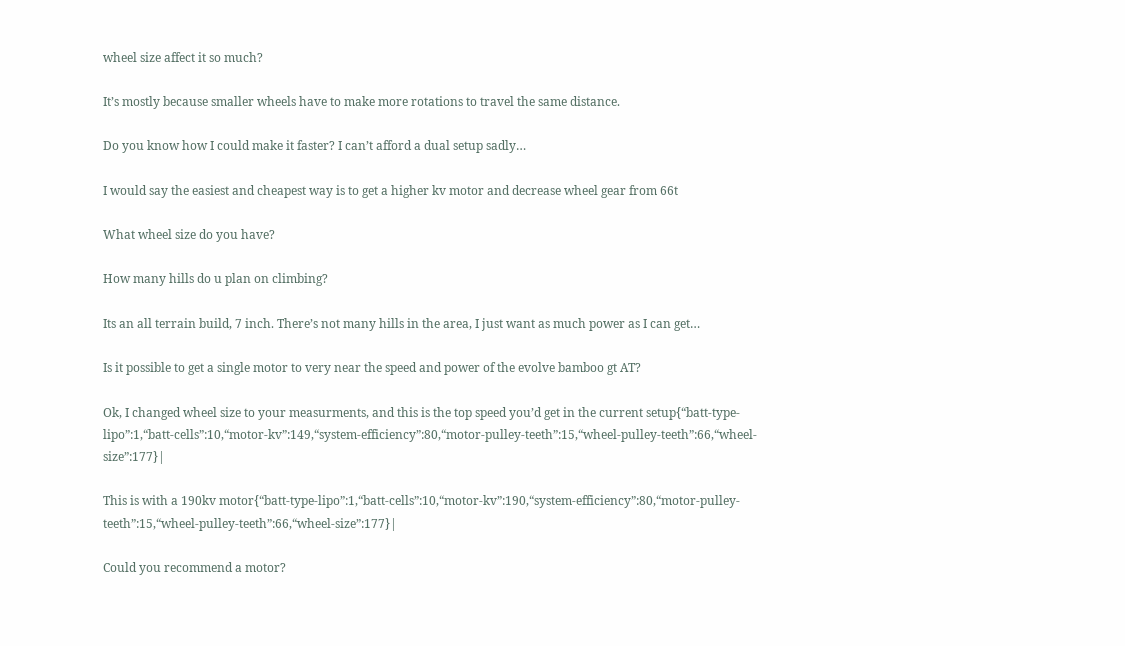wheel size affect it so much?

It’s mostly because smaller wheels have to make more rotations to travel the same distance.

Do you know how I could make it faster? I can’t afford a dual setup sadly…

I would say the easiest and cheapest way is to get a higher kv motor and decrease wheel gear from 66t

What wheel size do you have?

How many hills do u plan on climbing?

Its an all terrain build, 7 inch. There’s not many hills in the area, I just want as much power as I can get…

Is it possible to get a single motor to very near the speed and power of the evolve bamboo gt AT?

Ok, I changed wheel size to your measurments, and this is the top speed you’d get in the current setup{“batt-type-lipo”:1,“batt-cells”:10,“motor-kv”:149,“system-efficiency”:80,“motor-pulley-teeth”:15,“wheel-pulley-teeth”:66,“wheel-size”:177}|

This is with a 190kv motor{“batt-type-lipo”:1,“batt-cells”:10,“motor-kv”:190,“system-efficiency”:80,“motor-pulley-teeth”:15,“wheel-pulley-teeth”:66,“wheel-size”:177}|

Could you recommend a motor?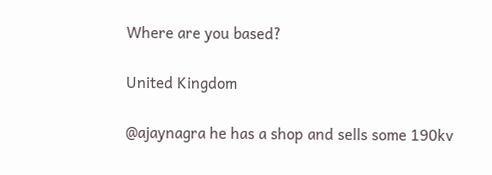Where are you based?

United Kingdom

@ajaynagra he has a shop and sells some 190kv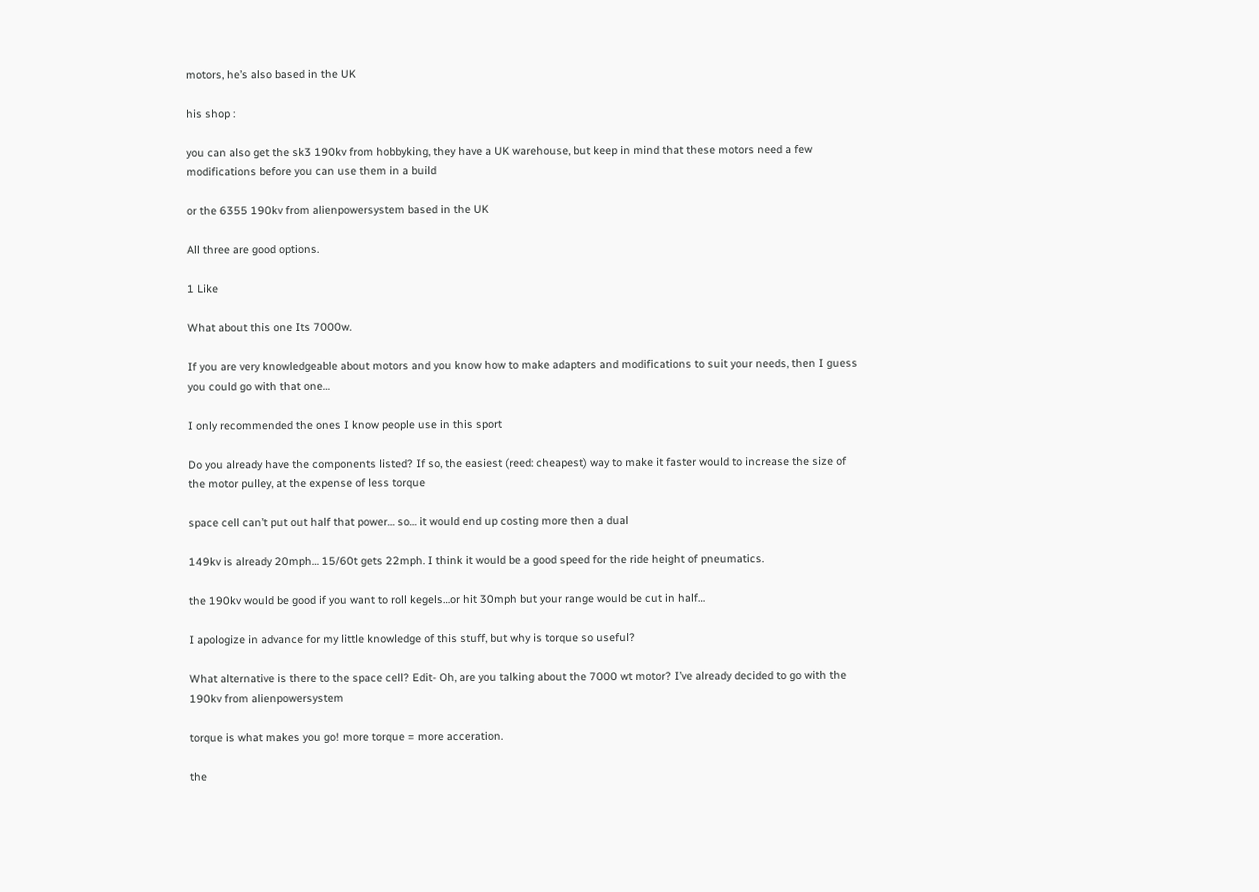motors, he’s also based in the UK

his shop :

you can also get the sk3 190kv from hobbyking, they have a UK warehouse, but keep in mind that these motors need a few modifications before you can use them in a build

or the 6355 190kv from alienpowersystem based in the UK

All three are good options.

1 Like

What about this one Its 7000w.

If you are very knowledgeable about motors and you know how to make adapters and modifications to suit your needs, then I guess you could go with that one…

I only recommended the ones I know people use in this sport

Do you already have the components listed? If so, the easiest (reed: cheapest) way to make it faster would to increase the size of the motor pulley, at the expense of less torque

space cell can’t put out half that power… so… it would end up costing more then a dual

149kv is already 20mph… 15/60t gets 22mph. I think it would be a good speed for the ride height of pneumatics.

the 190kv would be good if you want to roll kegels…or hit 30mph but your range would be cut in half…

I apologize in advance for my little knowledge of this stuff, but why is torque so useful?

What alternative is there to the space cell? Edit- Oh, are you talking about the 7000 wt motor? I’ve already decided to go with the 190kv from alienpowersystem

torque is what makes you go! more torque = more acceration.

the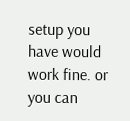setup you have would work fine. or you can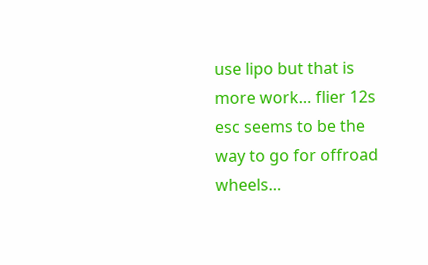use lipo but that is more work… flier 12s esc seems to be the way to go for offroad wheels…